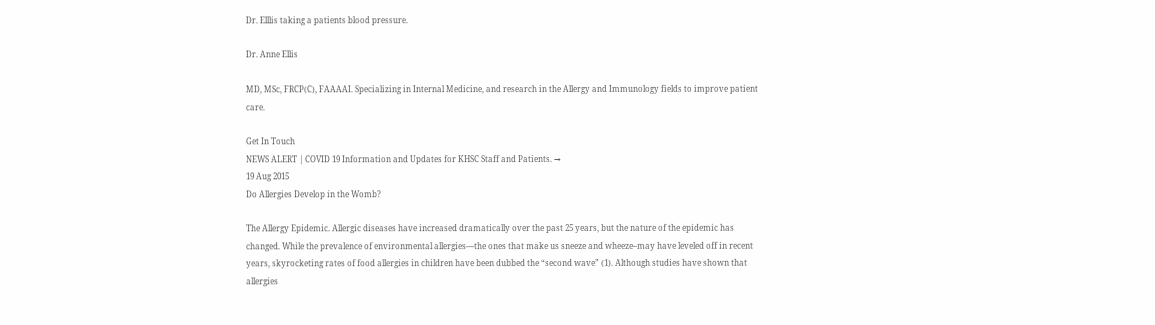Dr. Elllis taking a patients blood pressure.

Dr. Anne Ellis

MD, MSc, FRCP(C), FAAAAI. Specializing in Internal Medicine, and research in the Allergy and Immunology fields to improve patient care.

Get In Touch
NEWS ALERT | COVID 19 Information and Updates for KHSC Staff and Patients. →
19 Aug 2015
Do Allergies Develop in the Womb?

The Allergy Epidemic. Allergic diseases have increased dramatically over the past 25 years, but the nature of the epidemic has changed. While the prevalence of environmental allergies—the ones that make us sneeze and wheeze–may have leveled off in recent years, skyrocketing rates of food allergies in children have been dubbed the “second wave” (1). Although studies have shown that allergies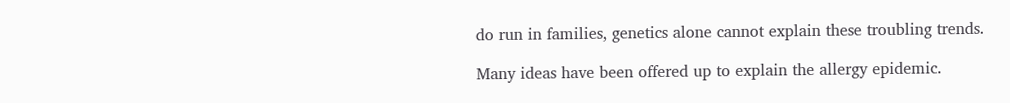do run in families, genetics alone cannot explain these troubling trends.

Many ideas have been offered up to explain the allergy epidemic.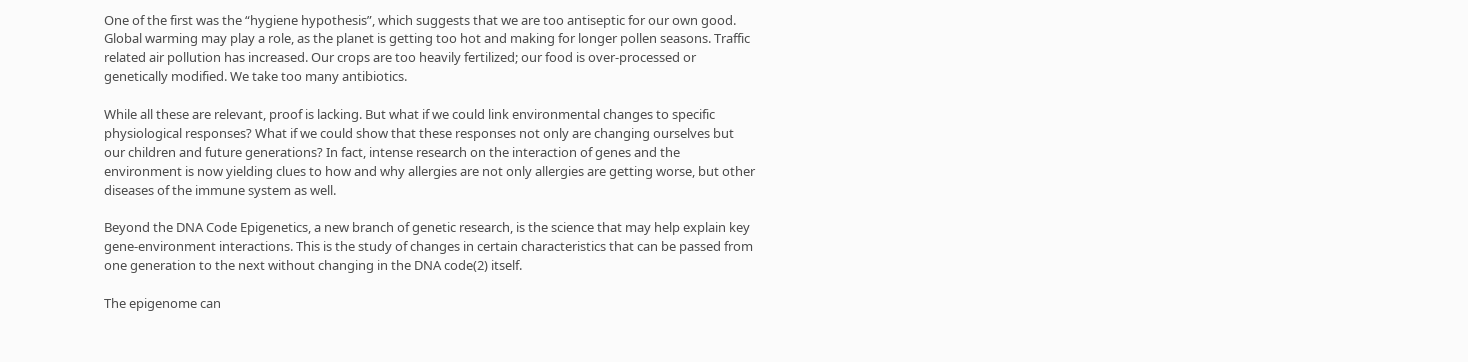One of the first was the “hygiene hypothesis”, which suggests that we are too antiseptic for our own good. Global warming may play a role, as the planet is getting too hot and making for longer pollen seasons. Traffic related air pollution has increased. Our crops are too heavily fertilized; our food is over-processed or genetically modified. We take too many antibiotics.

While all these are relevant, proof is lacking. But what if we could link environmental changes to specific physiological responses? What if we could show that these responses not only are changing ourselves but our children and future generations? In fact, intense research on the interaction of genes and the environment is now yielding clues to how and why allergies are not only allergies are getting worse, but other diseases of the immune system as well.

Beyond the DNA Code Epigenetics, a new branch of genetic research, is the science that may help explain key gene-environment interactions. This is the study of changes in certain characteristics that can be passed from one generation to the next without changing in the DNA code(2) itself.

The epigenome can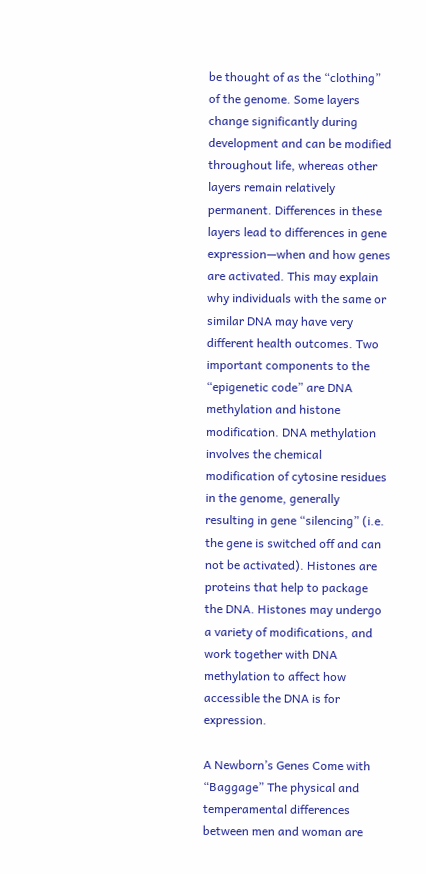be thought of as the “clothing” of the genome. Some layers change significantly during development and can be modified throughout life, whereas other layers remain relatively permanent. Differences in these layers lead to differences in gene expression—when and how genes are activated. This may explain why individuals with the same or similar DNA may have very different health outcomes. Two important components to the “epigenetic code” are DNA methylation and histone modification. DNA methylation involves the chemical modification of cytosine residues in the genome, generally resulting in gene “silencing” (i.e. the gene is switched off and can not be activated). Histones are proteins that help to package the DNA. Histones may undergo a variety of modifications, and work together with DNA methylation to affect how accessible the DNA is for expression.

A Newborn’s Genes Come with “Baggage” The physical and temperamental differences between men and woman are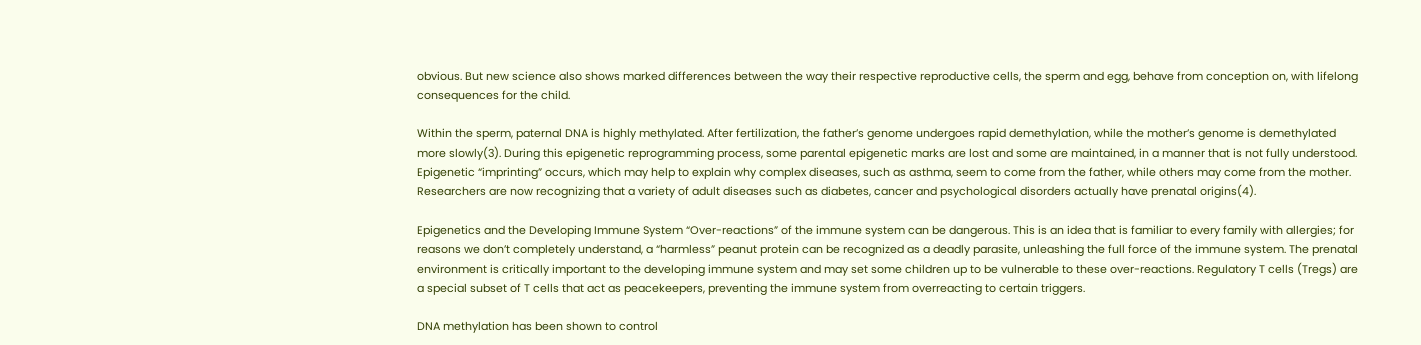obvious. But new science also shows marked differences between the way their respective reproductive cells, the sperm and egg, behave from conception on, with lifelong consequences for the child.

Within the sperm, paternal DNA is highly methylated. After fertilization, the father’s genome undergoes rapid demethylation, while the mother’s genome is demethylated more slowly(3). During this epigenetic reprogramming process, some parental epigenetic marks are lost and some are maintained, in a manner that is not fully understood. Epigenetic “imprinting” occurs, which may help to explain why complex diseases, such as asthma, seem to come from the father, while others may come from the mother. Researchers are now recognizing that a variety of adult diseases such as diabetes, cancer and psychological disorders actually have prenatal origins(4).

Epigenetics and the Developing Immune System “Over-reactions” of the immune system can be dangerous. This is an idea that is familiar to every family with allergies; for reasons we don’t completely understand, a “harmless” peanut protein can be recognized as a deadly parasite, unleashing the full force of the immune system. The prenatal environment is critically important to the developing immune system and may set some children up to be vulnerable to these over-reactions. Regulatory T cells (Tregs) are a special subset of T cells that act as peacekeepers, preventing the immune system from overreacting to certain triggers.

DNA methylation has been shown to control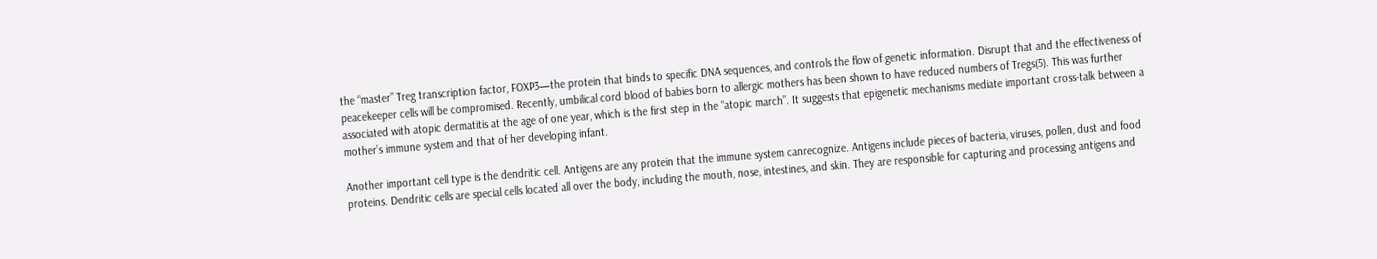the “master” Treg transcription factor, FOXP3—the protein that binds to specific DNA sequences, and controls the flow of genetic information. Disrupt that and the effectiveness of peacekeeper cells will be compromised. Recently, umbilical cord blood of babies born to allergic mothers has been shown to have reduced numbers of Tregs(5). This was further associated with atopic dermatitis at the age of one year, which is the first step in the “atopic march”. It suggests that epigenetic mechanisms mediate important cross-talk between a mother’s immune system and that of her developing infant.

Another important cell type is the dendritic cell. Antigens are any protein that the immune system canrecognize. Antigens include pieces of bacteria, viruses, pollen, dust and food proteins. Dendritic cells are special cells located all over the body, including the mouth, nose, intestines, and skin. They are responsible for capturing and processing antigens and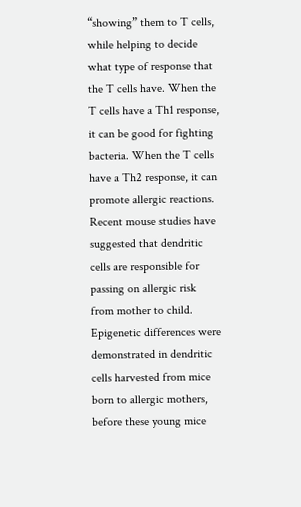“showing” them to T cells, while helping to decide what type of response that the T cells have. When the T cells have a Th1 response, it can be good for fighting bacteria. When the T cells have a Th2 response, it can promote allergic reactions. Recent mouse studies have suggested that dendritic cells are responsible for passing on allergic risk from mother to child. Epigenetic differences were demonstrated in dendritic cells harvested from mice born to allergic mothers, before these young mice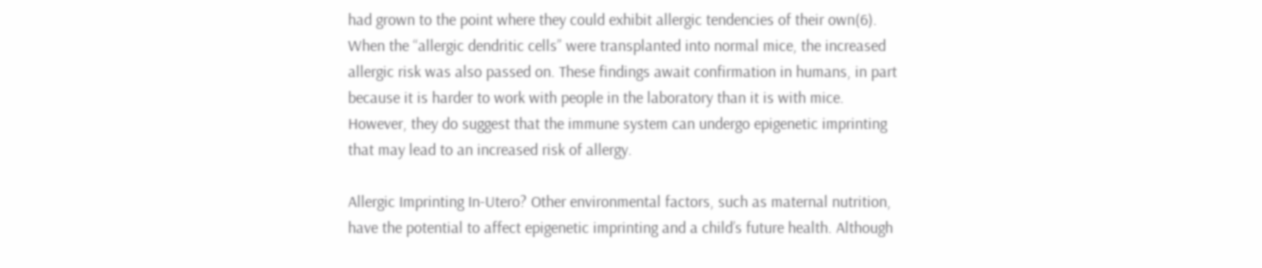had grown to the point where they could exhibit allergic tendencies of their own(6). When the “allergic dendritic cells” were transplanted into normal mice, the increased allergic risk was also passed on. These findings await confirmation in humans, in part because it is harder to work with people in the laboratory than it is with mice. However, they do suggest that the immune system can undergo epigenetic imprinting that may lead to an increased risk of allergy.

Allergic Imprinting In-Utero? Other environmental factors, such as maternal nutrition, have the potential to affect epigenetic imprinting and a child’s future health. Although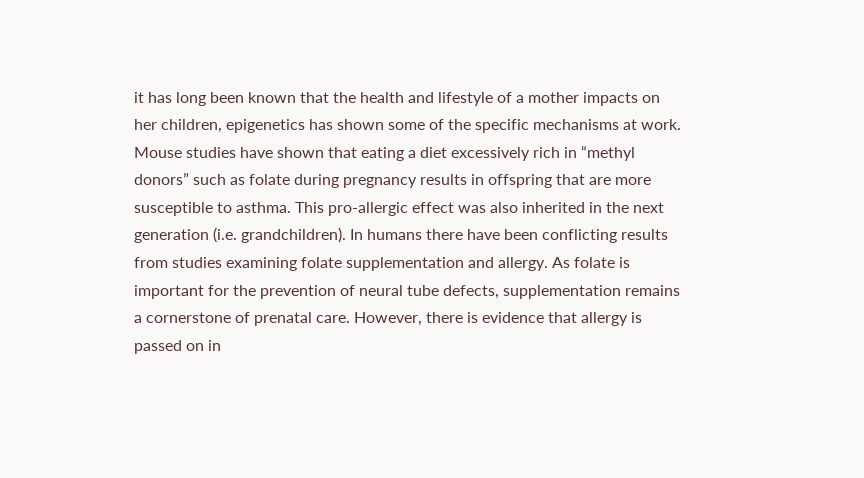it has long been known that the health and lifestyle of a mother impacts on her children, epigenetics has shown some of the specific mechanisms at work. Mouse studies have shown that eating a diet excessively rich in “methyl donors” such as folate during pregnancy results in offspring that are more susceptible to asthma. This pro-allergic effect was also inherited in the next generation (i.e. grandchildren). In humans there have been conflicting results from studies examining folate supplementation and allergy. As folate is important for the prevention of neural tube defects, supplementation remains a cornerstone of prenatal care. However, there is evidence that allergy is passed on in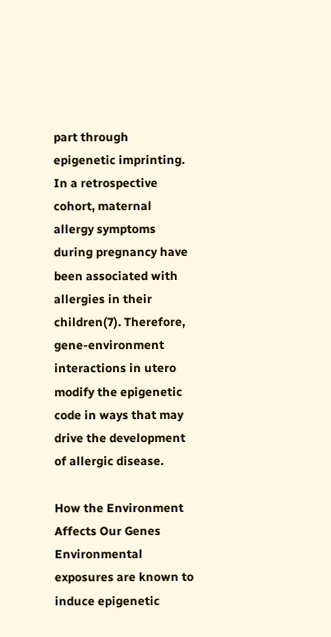part through epigenetic imprinting. In a retrospective cohort, maternal allergy symptoms during pregnancy have been associated with allergies in their children(7). Therefore, gene-environment interactions in utero modify the epigenetic code in ways that may drive the development of allergic disease.

How the Environment Affects Our Genes Environmental exposures are known to induce epigenetic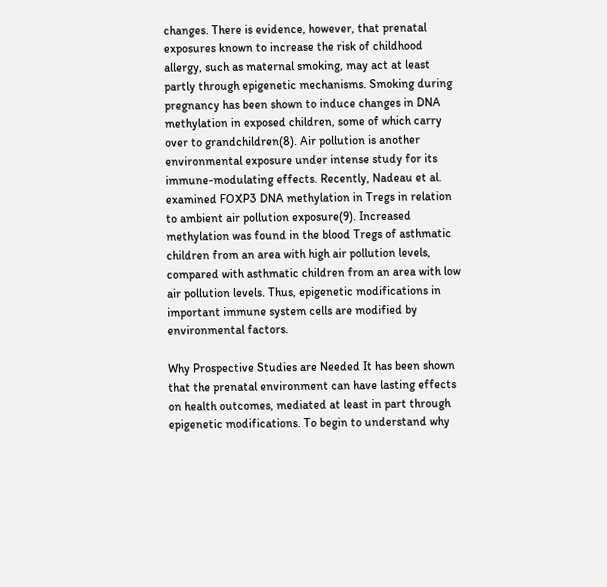changes. There is evidence, however, that prenatal exposures known to increase the risk of childhood allergy, such as maternal smoking, may act at least partly through epigenetic mechanisms. Smoking during pregnancy has been shown to induce changes in DNA methylation in exposed children, some of which carry over to grandchildren(8). Air pollution is another environmental exposure under intense study for its immune-modulating effects. Recently, Nadeau et al. examined FOXP3 DNA methylation in Tregs in relation to ambient air pollution exposure(9). Increased methylation was found in the blood Tregs of asthmatic children from an area with high air pollution levels, compared with asthmatic children from an area with low air pollution levels. Thus, epigenetic modifications in important immune system cells are modified by environmental factors.

Why Prospective Studies are Needed It has been shown that the prenatal environment can have lasting effects on health outcomes, mediated at least in part through epigenetic modifications. To begin to understand why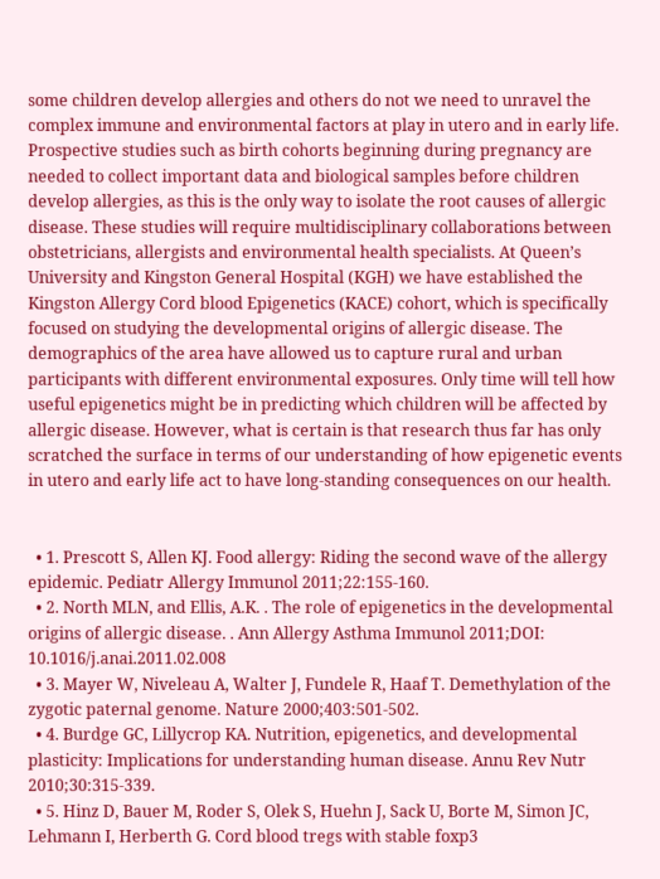some children develop allergies and others do not we need to unravel the complex immune and environmental factors at play in utero and in early life. Prospective studies such as birth cohorts beginning during pregnancy are needed to collect important data and biological samples before children develop allergies, as this is the only way to isolate the root causes of allergic disease. These studies will require multidisciplinary collaborations between obstetricians, allergists and environmental health specialists. At Queen’s University and Kingston General Hospital (KGH) we have established the Kingston Allergy Cord blood Epigenetics (KACE) cohort, which is specifically focused on studying the developmental origins of allergic disease. The demographics of the area have allowed us to capture rural and urban participants with different environmental exposures. Only time will tell how useful epigenetics might be in predicting which children will be affected by allergic disease. However, what is certain is that research thus far has only scratched the surface in terms of our understanding of how epigenetic events in utero and early life act to have long-standing consequences on our health.


  • 1. Prescott S, Allen KJ. Food allergy: Riding the second wave of the allergy epidemic. Pediatr Allergy Immunol 2011;22:155-160.
  • 2. North MLN, and Ellis, A.K. . The role of epigenetics in the developmental origins of allergic disease. . Ann Allergy Asthma Immunol 2011;DOI: 10.1016/j.anai.2011.02.008
  • 3. Mayer W, Niveleau A, Walter J, Fundele R, Haaf T. Demethylation of the zygotic paternal genome. Nature 2000;403:501-502.
  • 4. Burdge GC, Lillycrop KA. Nutrition, epigenetics, and developmental plasticity: Implications for understanding human disease. Annu Rev Nutr 2010;30:315-339.
  • 5. Hinz D, Bauer M, Roder S, Olek S, Huehn J, Sack U, Borte M, Simon JC, Lehmann I, Herberth G. Cord blood tregs with stable foxp3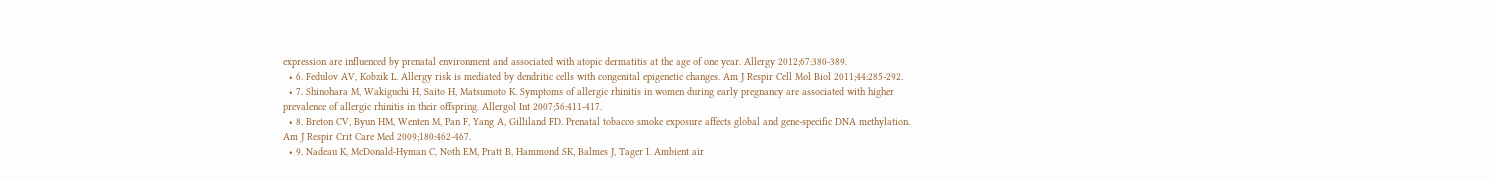expression are influenced by prenatal environment and associated with atopic dermatitis at the age of one year. Allergy 2012;67:380-389.
  • 6. Fedulov AV, Kobzik L. Allergy risk is mediated by dendritic cells with congenital epigenetic changes. Am J Respir Cell Mol Biol 2011;44:285-292.
  • 7. Shinohara M, Wakiguchi H, Saito H, Matsumoto K. Symptoms of allergic rhinitis in women during early pregnancy are associated with higher prevalence of allergic rhinitis in their offspring. Allergol Int 2007;56:411-417.
  • 8. Breton CV, Byun HM, Wenten M, Pan F, Yang A, Gilliland FD. Prenatal tobacco smoke exposure affects global and gene-specific DNA methylation. Am J Respir Crit Care Med 2009;180:462-467.
  • 9. Nadeau K, McDonald-Hyman C, Noth EM, Pratt B, Hammond SK, Balmes J, Tager I. Ambient air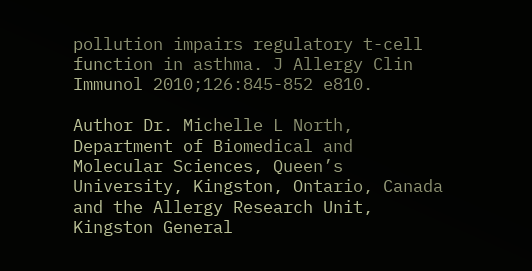pollution impairs regulatory t-cell function in asthma. J Allergy Clin Immunol 2010;126:845-852 e810.

Author Dr. Michelle L North, Department of Biomedical and Molecular Sciences, Queen’s University, Kingston, Ontario, Canada and the Allergy Research Unit, Kingston General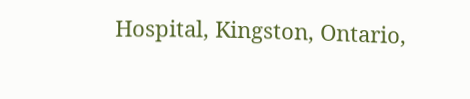Hospital, Kingston, Ontario,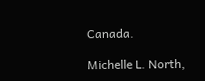Canada.

Michelle L. North,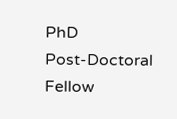PhD
Post-Doctoral Fellow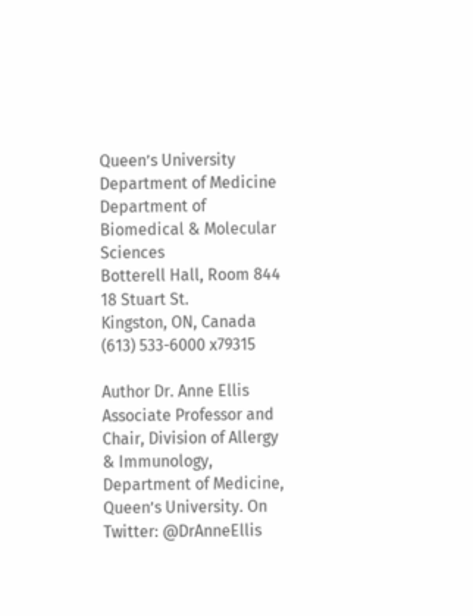Queen’s University
Department of Medicine
Department of Biomedical & Molecular Sciences
Botterell Hall, Room 844
18 Stuart St.
Kingston, ON, Canada
(613) 533-6000 x79315

Author Dr. Anne Ellis Associate Professor and Chair, Division of Allergy & Immunology, Department of Medicine, Queen’s University. On Twitter: @DrAnneEllis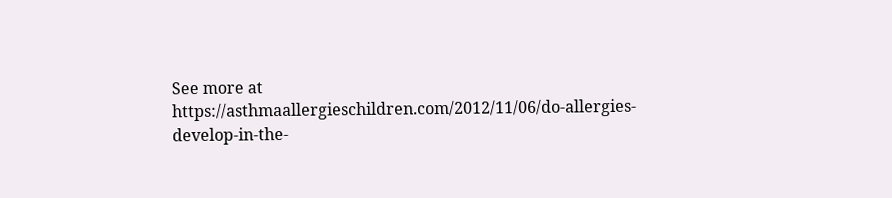See more at https://asthmaallergieschildren.com/2012/11/06/do-allergies-develop-in-the-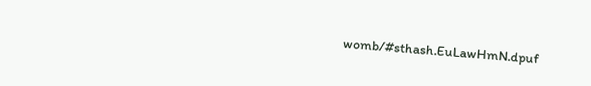womb/#sthash.EuLawHmN.dpuf